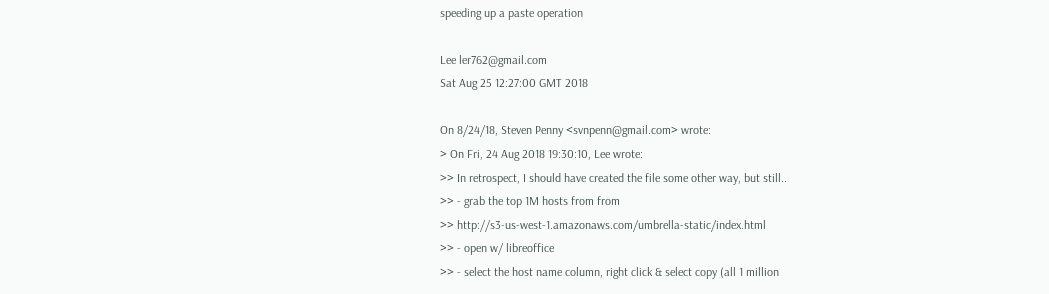speeding up a paste operation

Lee ler762@gmail.com
Sat Aug 25 12:27:00 GMT 2018

On 8/24/18, Steven Penny <svnpenn@gmail.com> wrote:
> On Fri, 24 Aug 2018 19:30:10, Lee wrote:
>> In retrospect, I should have created the file some other way, but still..
>> - grab the top 1M hosts from from
>> http://s3-us-west-1.amazonaws.com/umbrella-static/index.html
>> - open w/ libreoffice
>> - select the host name column, right click & select copy (all 1 million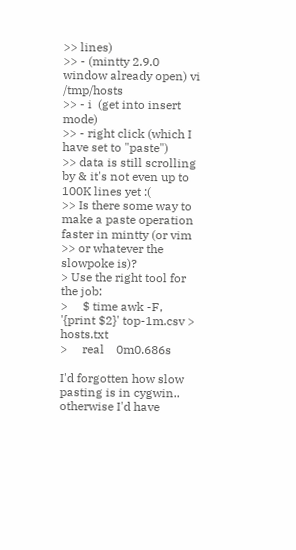>> lines)
>> - (mintty 2.9.0 window already open) vi /tmp/hosts
>> - i  (get into insert mode)
>> - right click (which I have set to "paste")
>> data is still scrolling by & it's not even up to 100K lines yet :(
>> Is there some way to make a paste operation faster in mintty (or vim
>> or whatever the slowpoke is)?
> Use the right tool for the job:
>     $ time awk -F, '{print $2}' top-1m.csv > hosts.txt
>     real    0m0.686s

I'd forgotten how slow pasting is in cygwin.. otherwise I'd have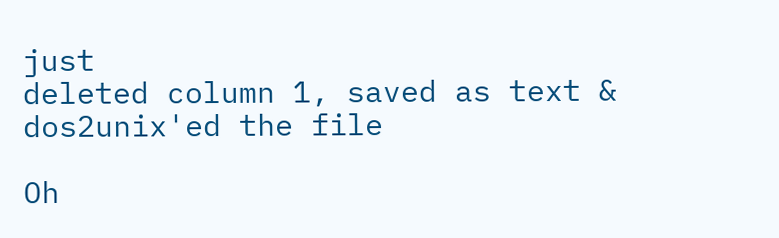just
deleted column 1, saved as text & dos2unix'ed the file

Oh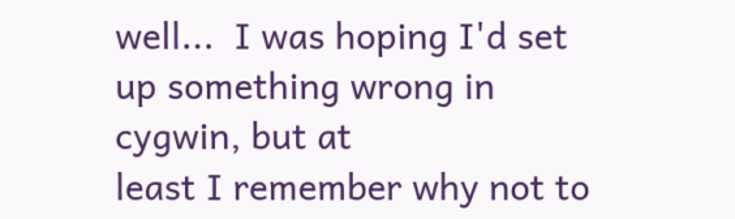well...  I was hoping I'd set up something wrong in cygwin, but at
least I remember why not to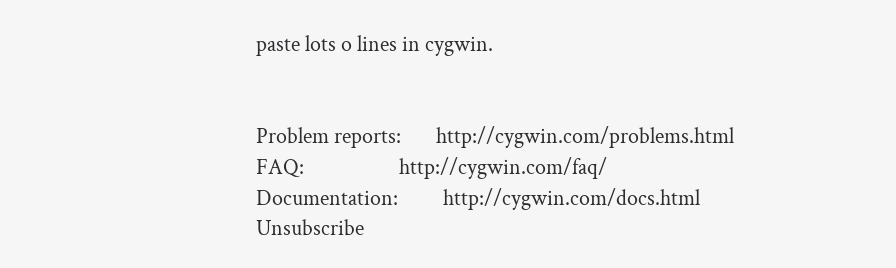paste lots o lines in cygwin.


Problem reports:       http://cygwin.com/problems.html
FAQ:                   http://cygwin.com/faq/
Documentation:         http://cygwin.com/docs.html
Unsubscribe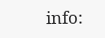info: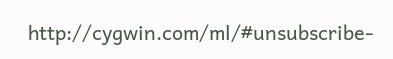http://cygwin.com/ml/#unsubscribe-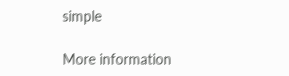simple

More information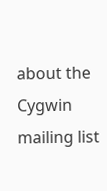about the Cygwin mailing list